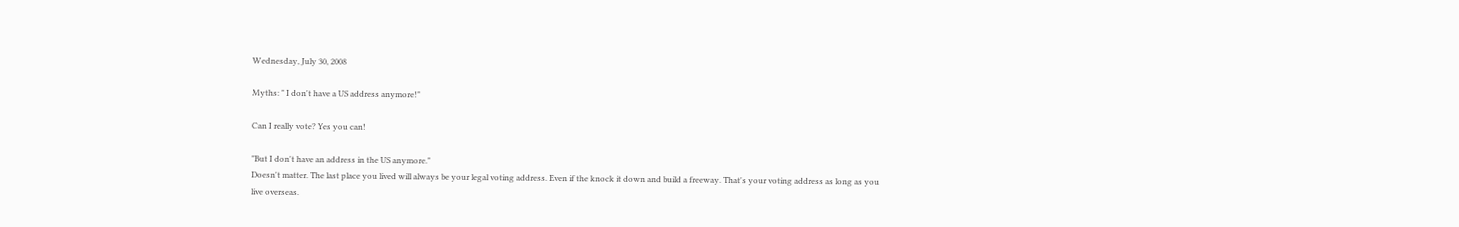Wednesday, July 30, 2008

Myths: " I don't have a US address anymore!"

Can I really vote? Yes you can!

"But I don't have an address in the US anymore."
Doesn't matter. The last place you lived will always be your legal voting address. Even if the knock it down and build a freeway. That's your voting address as long as you live overseas.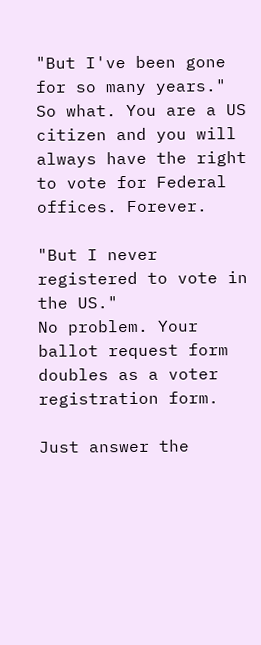"But I've been gone for so many years."
So what. You are a US citizen and you will always have the right to vote for Federal offices. Forever.

"But I never registered to vote in the US."
No problem. Your ballot request form doubles as a voter registration form.

Just answer the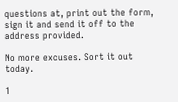questions at, print out the form, sign it and send it off to the address provided.

No more excuses. Sort it out today.

1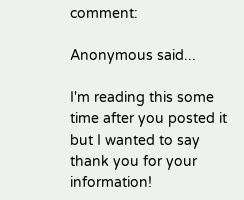comment:

Anonymous said...

I'm reading this some time after you posted it but I wanted to say thank you for your information!